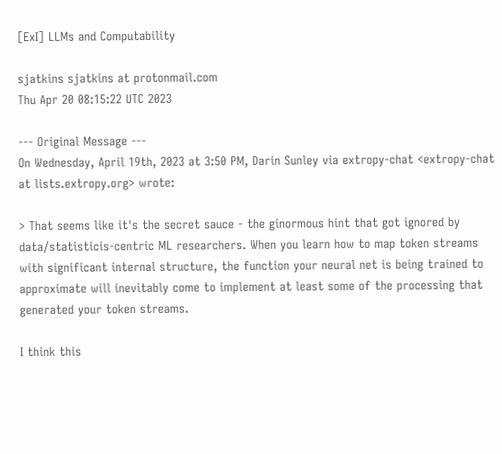[ExI] LLMs and Computability

sjatkins sjatkins at protonmail.com
Thu Apr 20 08:15:22 UTC 2023

--- Original Message ---
On Wednesday, April 19th, 2023 at 3:50 PM, Darin Sunley via extropy-chat <extropy-chat at lists.extropy.org> wrote:

> That seems like it's the secret sauce - the ginormous hint that got ignored by data/statisticis-centric ML researchers. When you learn how to map token streams with significant internal structure, the function your neural net is being trained to approximate will inevitably come to implement at least some of the processing that generated your token streams.

I think this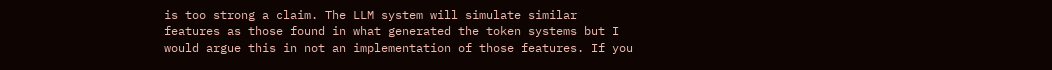is too strong a claim. The LLM system will simulate similar features as those found in what generated the token systems but I would argue this in not an implementation of those features. If you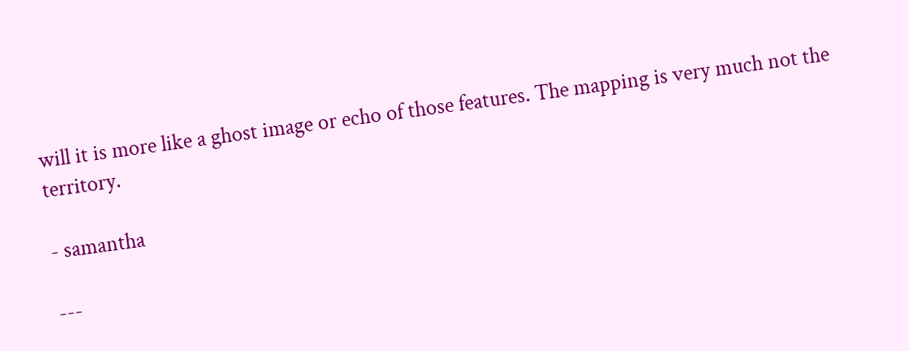will it is more like a ghost image or echo of those features. The mapping is very much not the territory.

- samantha

---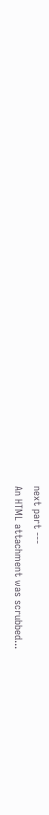next part ---
An HTML attachment was scrubbed...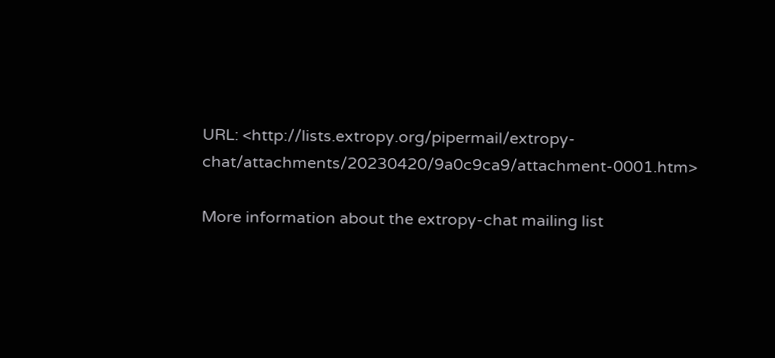URL: <http://lists.extropy.org/pipermail/extropy-chat/attachments/20230420/9a0c9ca9/attachment-0001.htm>

More information about the extropy-chat mailing list